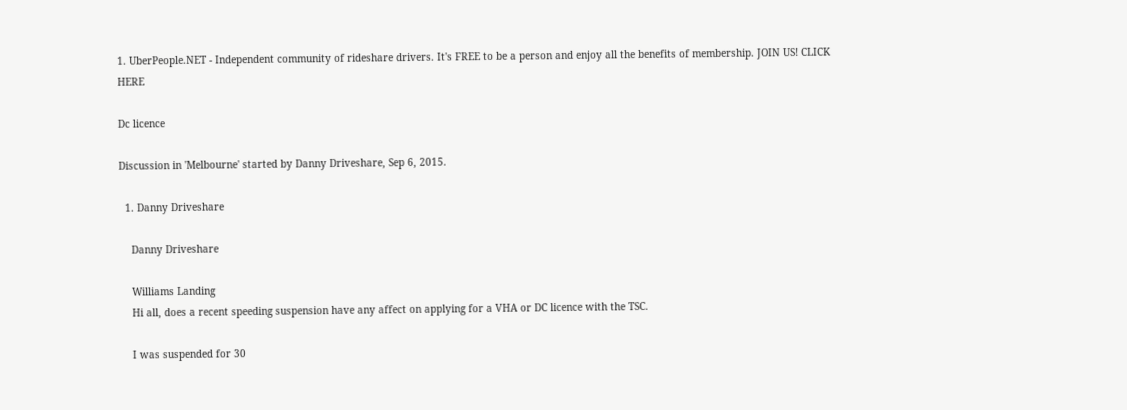1. UberPeople.NET - Independent community of rideshare drivers. It's FREE to be a person and enjoy all the benefits of membership. JOIN US! CLICK HERE

Dc licence

Discussion in 'Melbourne' started by Danny Driveshare, Sep 6, 2015.

  1. Danny Driveshare

    Danny Driveshare

    Williams Landing
    Hi all, does a recent speeding suspension have any affect on applying for a VHA or DC licence with the TSC.

    I was suspended for 30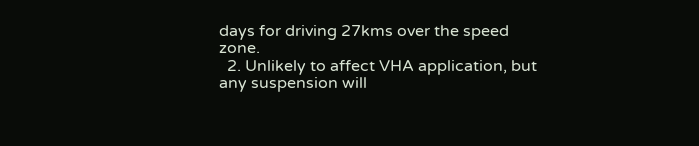days for driving 27kms over the speed zone.
  2. Unlikely to affect VHA application, but any suspension will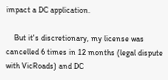impact a DC application.

    But it's discretionary, my license was cancelled 6 times in 12 months (legal dispute with VicRoads) and DC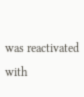was reactivated with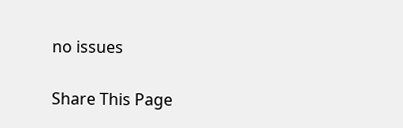no issues

Share This Page